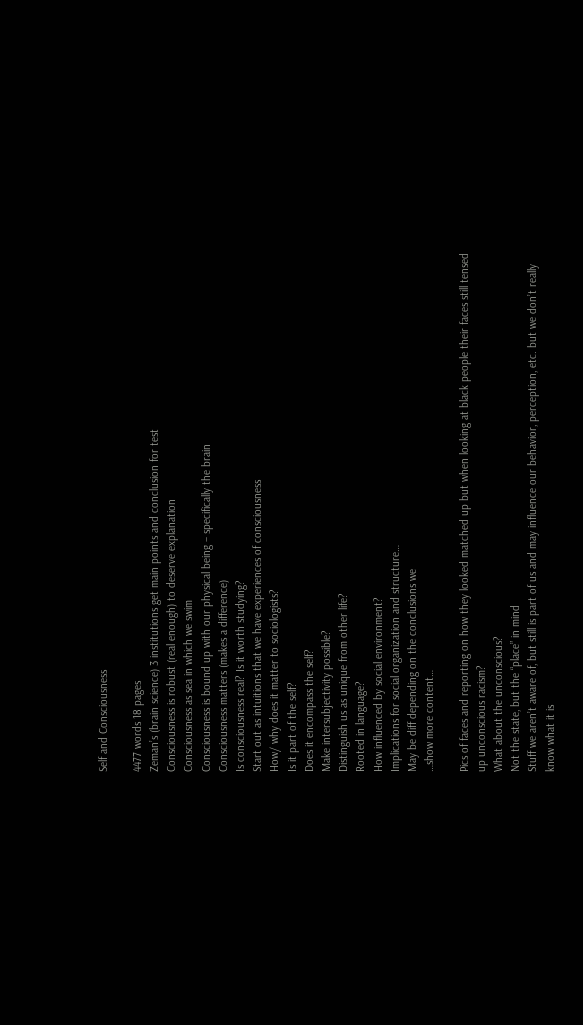Self and Consciousness

4477 words 18 pages
Zeman’s (brain science) 3 institutions get main points and conclusion for test
Consciousness is robust (real enough) to deserve explanation
Consciousness as sea in which we swim
Consciousness is bound up with our physical being – specifically the brain
Consciousness matters (makes a difference)
Is consciousness real? Is it worth studying?
Start out as intuitions that we have experiences of consciousness
How/ why does it matter to sociologists?
Is it part of the self?
Does it encompass the self?
Make intersubjectivity possible?
Distinguish us as unique from other life?
Rooted in language?
How influenced by social environment?
Implications for social organization and structure…
May be diff depending on the conclusions we
…show more content…

Pics of faces and reporting on how they looked matched up but when looking at black people their faces still tensed up unconscious racism?
What about the unconscious?
Not the state, but the “place” in mind
Stuff we aren’t aware of, but still is part of us and may influence our behavior, perception, etc. but we don’t really know what it is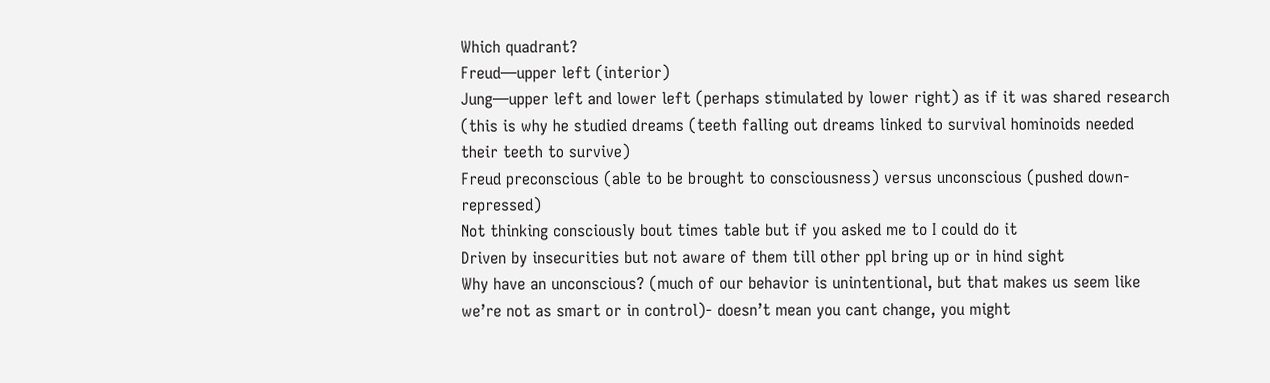Which quadrant?
Freud—upper left (interior)
Jung—upper left and lower left (perhaps stimulated by lower right) as if it was shared research (this is why he studied dreams (teeth falling out dreams linked to survival hominoids needed their teeth to survive)
Freud preconscious (able to be brought to consciousness) versus unconscious (pushed down-repressed)
Not thinking consciously bout times table but if you asked me to I could do it
Driven by insecurities but not aware of them till other ppl bring up or in hind sight
Why have an unconscious? (much of our behavior is unintentional, but that makes us seem like we’re not as smart or in control)- doesn’t mean you cant change, you might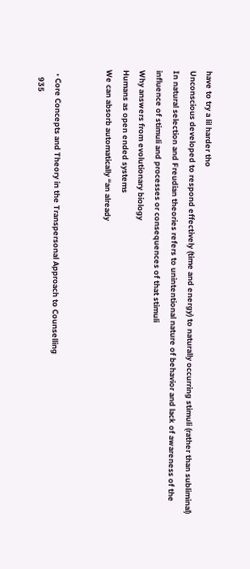have to try a lil harder tho
Unconscious developed to respond effectively (time and energy) to naturally occurring stimuli (rather than subliminal)
In natural selection and Freudian theories refers to unintentional nature of behavior and lack of awareness of the influence of stimuli and processes or consequences of that stimuli
Why answers from evolutionary biology
Humans as open ended systems
We can absorb automatically “an already


  • Core Concepts and Theory in the Transpersonal Approach to Counselling
    935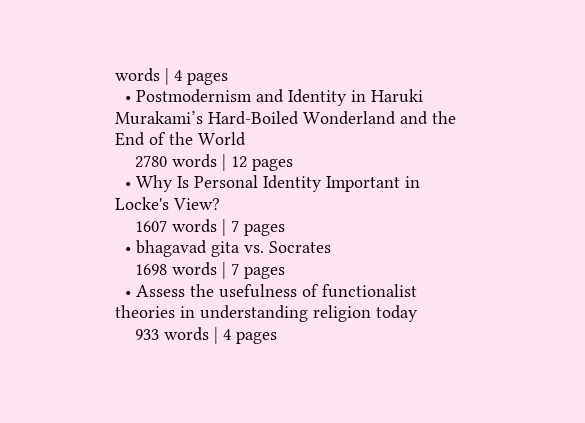words | 4 pages
  • Postmodernism and Identity in Haruki Murakami’s Hard-Boiled Wonderland and the End of the World
    2780 words | 12 pages
  • Why Is Personal Identity Important in Locke's View?
    1607 words | 7 pages
  • bhagavad gita vs. Socrates
    1698 words | 7 pages
  • Assess the usefulness of functionalist theories in understanding religion today
    933 words | 4 pages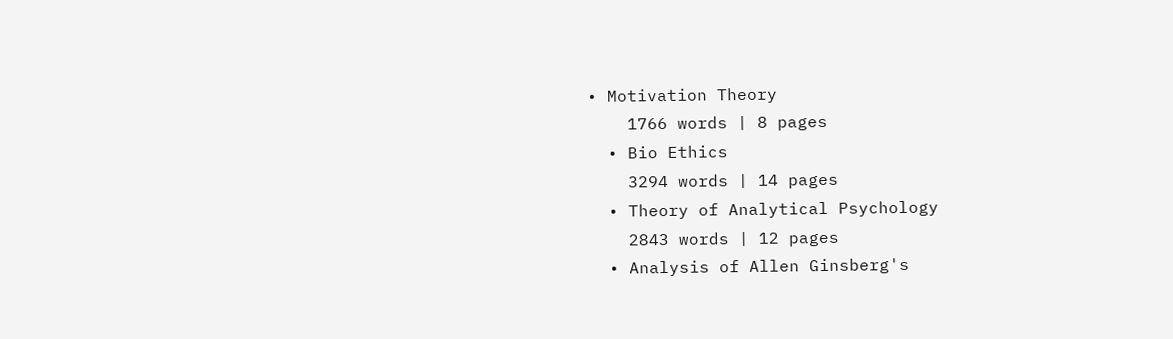• Motivation Theory
    1766 words | 8 pages
  • Bio Ethics
    3294 words | 14 pages
  • Theory of Analytical Psychology
    2843 words | 12 pages
  • Analysis of Allen Ginsberg's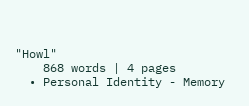"Howl"
    868 words | 4 pages
  • Personal Identity - Memory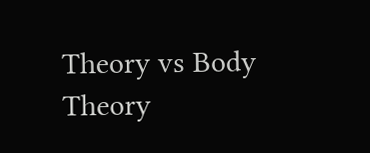Theory vs Body Theory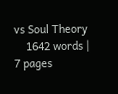vs Soul Theory
    1642 words | 7 pages